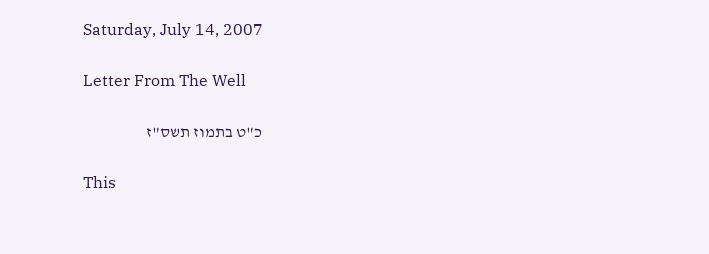Saturday, July 14, 2007

Letter From The Well

כ"ט בתמוז תשס"ז

This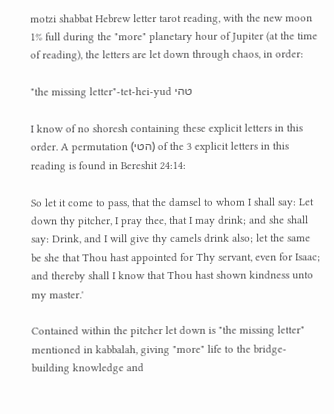motzi shabbat Hebrew letter tarot reading, with the new moon 1% full during the "more" planetary hour of Jupiter (at the time of reading), the letters are let down through chaos, in order:

"the missing letter"-tet-hei-yud טהי

I know of no shoresh containing these explicit letters in this order. A permutation (הטי) of the 3 explicit letters in this reading is found in Bereshit 24:14:

So let it come to pass, that the damsel to whom I shall say: Let down thy pitcher, I pray thee, that I may drink; and she shall say: Drink, and I will give thy camels drink also; let the same be she that Thou hast appointed for Thy servant, even for Isaac; and thereby shall I know that Thou hast shown kindness unto my master.'

Contained within the pitcher let down is "the missing letter" mentioned in kabbalah, giving "more" life to the bridge-building knowledge and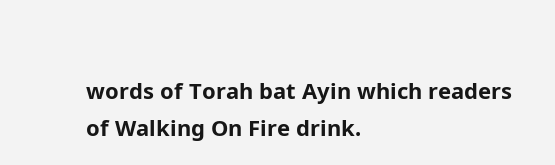words of Torah bat Ayin which readers of Walking On Fire drink.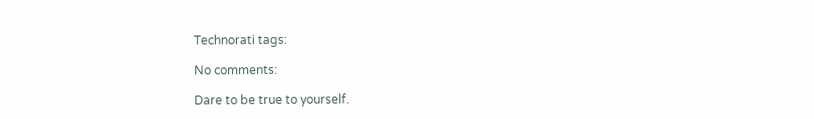Technorati tags:

No comments:

Dare to be true to yourself.